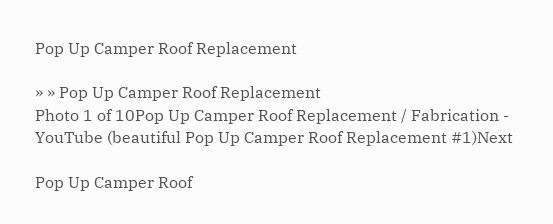Pop Up Camper Roof Replacement

» » Pop Up Camper Roof Replacement
Photo 1 of 10Pop Up Camper Roof Replacement / Fabrication - YouTube (beautiful Pop Up Camper Roof Replacement #1)Next

Pop Up Camper Roof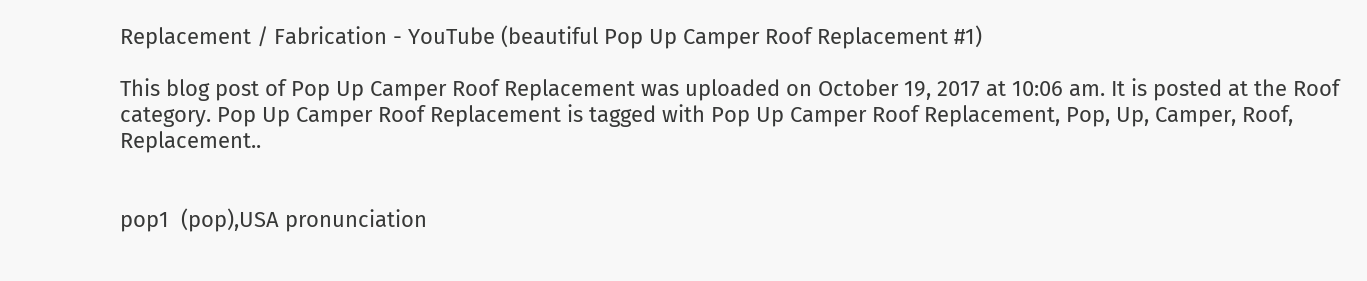Replacement / Fabrication - YouTube (beautiful Pop Up Camper Roof Replacement #1)

This blog post of Pop Up Camper Roof Replacement was uploaded on October 19, 2017 at 10:06 am. It is posted at the Roof category. Pop Up Camper Roof Replacement is tagged with Pop Up Camper Roof Replacement, Pop, Up, Camper, Roof, Replacement..


pop1  (pop),USA pronunciation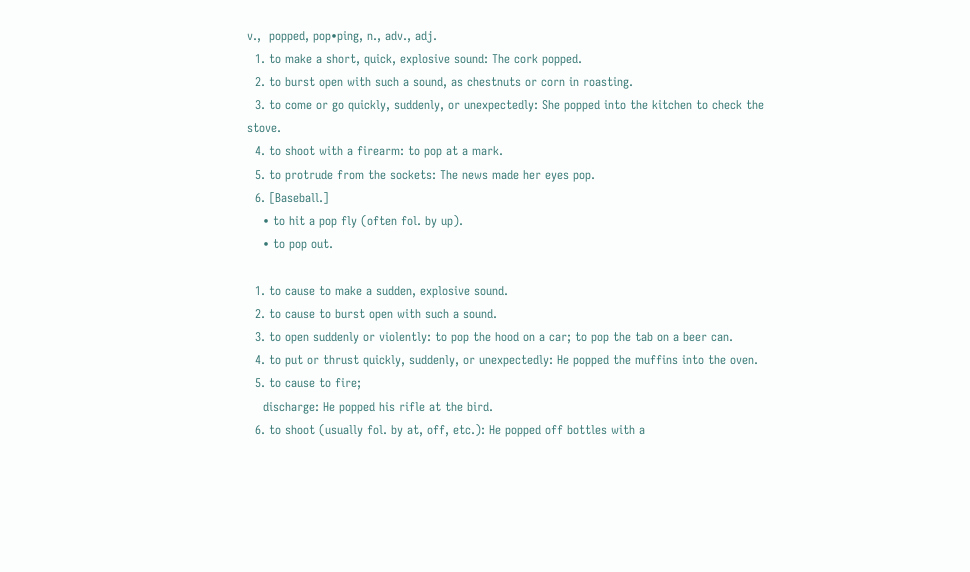v.,  popped, pop•ping, n., adv., adj.
  1. to make a short, quick, explosive sound: The cork popped.
  2. to burst open with such a sound, as chestnuts or corn in roasting.
  3. to come or go quickly, suddenly, or unexpectedly: She popped into the kitchen to check the stove.
  4. to shoot with a firearm: to pop at a mark.
  5. to protrude from the sockets: The news made her eyes pop.
  6. [Baseball.]
    • to hit a pop fly (often fol. by up).
    • to pop out.

  1. to cause to make a sudden, explosive sound.
  2. to cause to burst open with such a sound.
  3. to open suddenly or violently: to pop the hood on a car; to pop the tab on a beer can.
  4. to put or thrust quickly, suddenly, or unexpectedly: He popped the muffins into the oven.
  5. to cause to fire;
    discharge: He popped his rifle at the bird.
  6. to shoot (usually fol. by at, off, etc.): He popped off bottles with a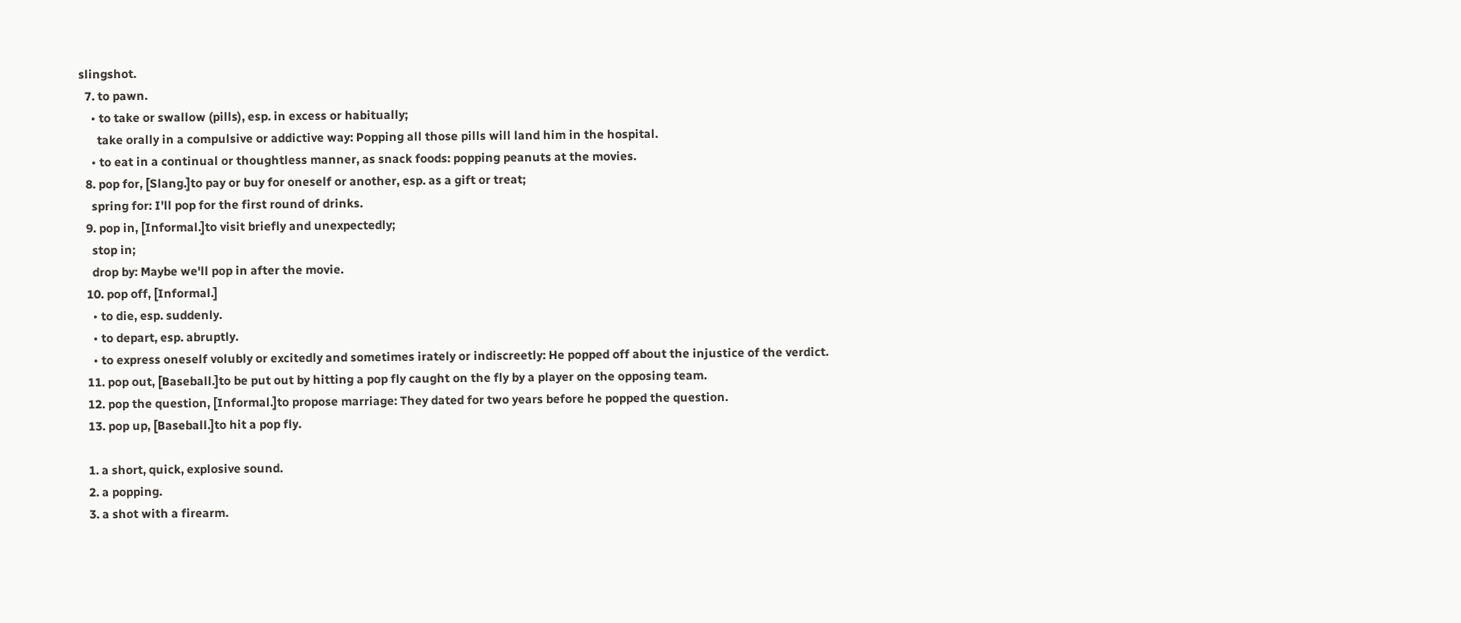slingshot.
  7. to pawn.
    • to take or swallow (pills), esp. in excess or habitually;
      take orally in a compulsive or addictive way: Popping all those pills will land him in the hospital.
    • to eat in a continual or thoughtless manner, as snack foods: popping peanuts at the movies.
  8. pop for, [Slang.]to pay or buy for oneself or another, esp. as a gift or treat;
    spring for: I'll pop for the first round of drinks.
  9. pop in, [Informal.]to visit briefly and unexpectedly;
    stop in;
    drop by: Maybe we'll pop in after the movie.
  10. pop off, [Informal.]
    • to die, esp. suddenly.
    • to depart, esp. abruptly.
    • to express oneself volubly or excitedly and sometimes irately or indiscreetly: He popped off about the injustice of the verdict.
  11. pop out, [Baseball.]to be put out by hitting a pop fly caught on the fly by a player on the opposing team.
  12. pop the question, [Informal.]to propose marriage: They dated for two years before he popped the question.
  13. pop up, [Baseball.]to hit a pop fly.

  1. a short, quick, explosive sound.
  2. a popping.
  3. a shot with a firearm.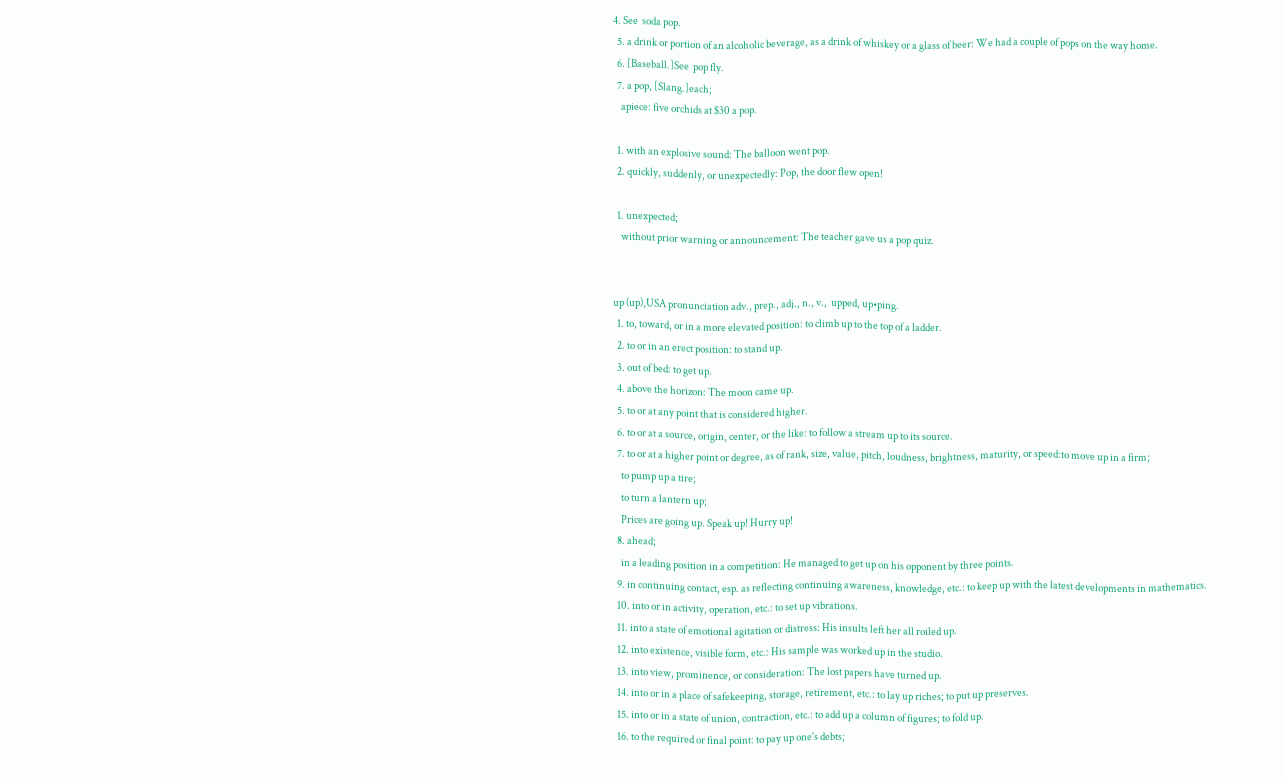4. See  soda pop.
  5. a drink or portion of an alcoholic beverage, as a drink of whiskey or a glass of beer: We had a couple of pops on the way home.
  6. [Baseball.]See  pop fly.
  7. a pop, [Slang.]each;
    apiece: five orchids at $30 a pop.

  1. with an explosive sound: The balloon went pop.
  2. quickly, suddenly, or unexpectedly: Pop, the door flew open!

  1. unexpected;
    without prior warning or announcement: The teacher gave us a pop quiz.


up (up),USA pronunciation adv., prep., adj., n., v.,  upped, up•ping.
  1. to, toward, or in a more elevated position: to climb up to the top of a ladder.
  2. to or in an erect position: to stand up.
  3. out of bed: to get up.
  4. above the horizon: The moon came up.
  5. to or at any point that is considered higher.
  6. to or at a source, origin, center, or the like: to follow a stream up to its source.
  7. to or at a higher point or degree, as of rank, size, value, pitch, loudness, brightness, maturity, or speed:to move up in a firm;
    to pump up a tire;
    to turn a lantern up;
    Prices are going up. Speak up! Hurry up!
  8. ahead;
    in a leading position in a competition: He managed to get up on his opponent by three points.
  9. in continuing contact, esp. as reflecting continuing awareness, knowledge, etc.: to keep up with the latest developments in mathematics.
  10. into or in activity, operation, etc.: to set up vibrations.
  11. into a state of emotional agitation or distress: His insults left her all roiled up.
  12. into existence, visible form, etc.: His sample was worked up in the studio.
  13. into view, prominence, or consideration: The lost papers have turned up.
  14. into or in a place of safekeeping, storage, retirement, etc.: to lay up riches; to put up preserves.
  15. into or in a state of union, contraction, etc.: to add up a column of figures; to fold up.
  16. to the required or final point: to pay up one's debts;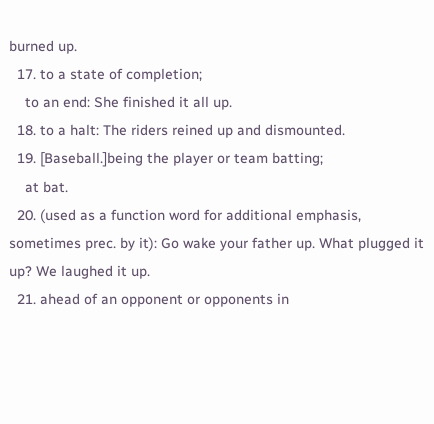burned up.
  17. to a state of completion;
    to an end: She finished it all up.
  18. to a halt: The riders reined up and dismounted.
  19. [Baseball.]being the player or team batting;
    at bat.
  20. (used as a function word for additional emphasis, sometimes prec. by it): Go wake your father up. What plugged it up? We laughed it up.
  21. ahead of an opponent or opponents in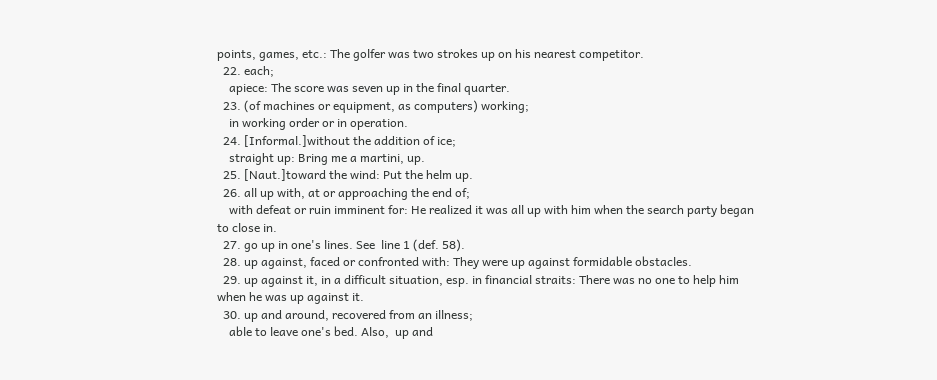points, games, etc.: The golfer was two strokes up on his nearest competitor.
  22. each;
    apiece: The score was seven up in the final quarter.
  23. (of machines or equipment, as computers) working;
    in working order or in operation.
  24. [Informal.]without the addition of ice;
    straight up: Bring me a martini, up.
  25. [Naut.]toward the wind: Put the helm up.
  26. all up with, at or approaching the end of;
    with defeat or ruin imminent for: He realized it was all up with him when the search party began to close in.
  27. go up in one's lines. See  line 1 (def. 58).
  28. up against, faced or confronted with: They were up against formidable obstacles.
  29. up against it, in a difficult situation, esp. in financial straits: There was no one to help him when he was up against it.
  30. up and around, recovered from an illness;
    able to leave one's bed. Also,  up and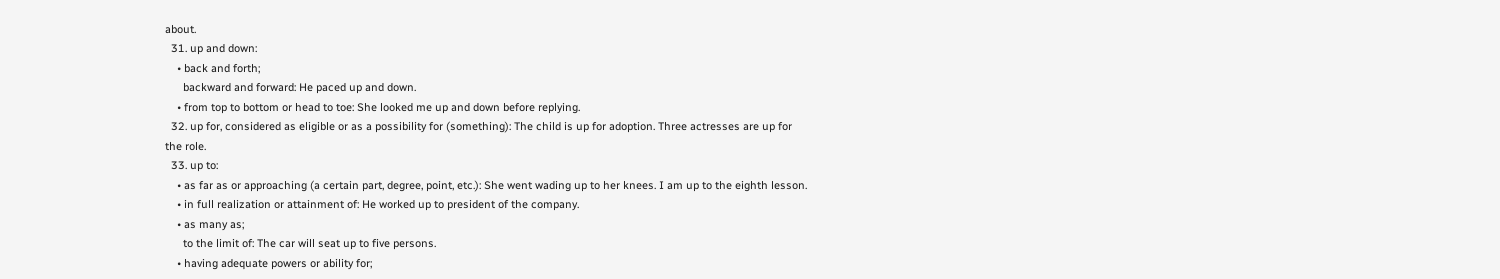about.
  31. up and down:
    • back and forth;
      backward and forward: He paced up and down.
    • from top to bottom or head to toe: She looked me up and down before replying.
  32. up for, considered as eligible or as a possibility for (something): The child is up for adoption. Three actresses are up for the role.
  33. up to:
    • as far as or approaching (a certain part, degree, point, etc.): She went wading up to her knees. I am up to the eighth lesson.
    • in full realization or attainment of: He worked up to president of the company.
    • as many as;
      to the limit of: The car will seat up to five persons.
    • having adequate powers or ability for;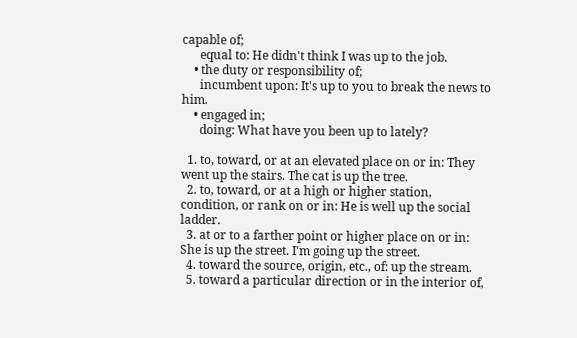capable of;
      equal to: He didn't think I was up to the job.
    • the duty or responsibility of;
      incumbent upon: It's up to you to break the news to him.
    • engaged in;
      doing: What have you been up to lately?

  1. to, toward, or at an elevated place on or in: They went up the stairs. The cat is up the tree.
  2. to, toward, or at a high or higher station, condition, or rank on or in: He is well up the social ladder.
  3. at or to a farther point or higher place on or in: She is up the street. I'm going up the street.
  4. toward the source, origin, etc., of: up the stream.
  5. toward a particular direction or in the interior of,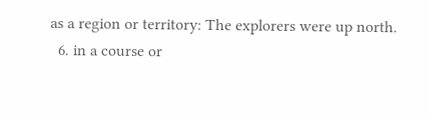as a region or territory: The explorers were up north.
  6. in a course or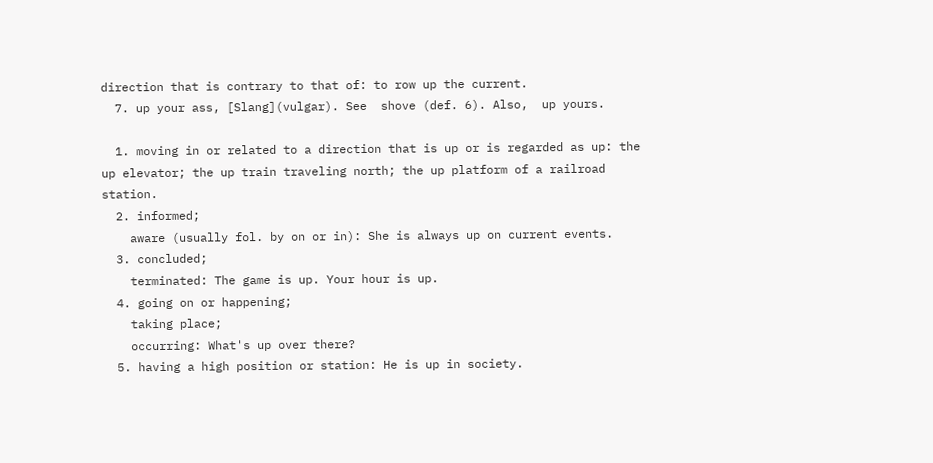direction that is contrary to that of: to row up the current.
  7. up your ass, [Slang](vulgar). See  shove (def. 6). Also,  up yours.

  1. moving in or related to a direction that is up or is regarded as up: the up elevator; the up train traveling north; the up platform of a railroad station.
  2. informed;
    aware (usually fol. by on or in): She is always up on current events.
  3. concluded;
    terminated: The game is up. Your hour is up.
  4. going on or happening;
    taking place;
    occurring: What's up over there?
  5. having a high position or station: He is up in society.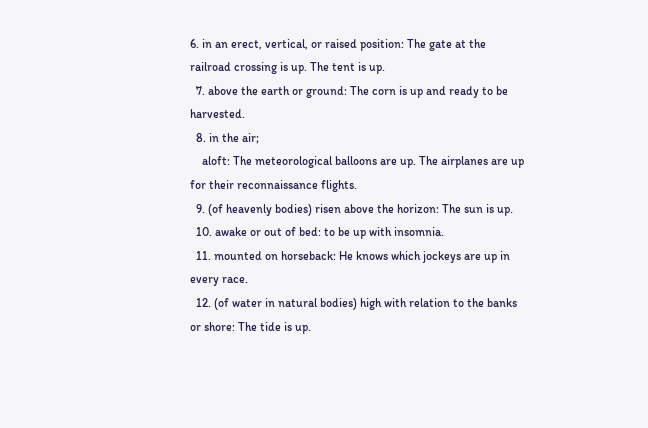6. in an erect, vertical, or raised position: The gate at the railroad crossing is up. The tent is up.
  7. above the earth or ground: The corn is up and ready to be harvested.
  8. in the air;
    aloft: The meteorological balloons are up. The airplanes are up for their reconnaissance flights.
  9. (of heavenly bodies) risen above the horizon: The sun is up.
  10. awake or out of bed: to be up with insomnia.
  11. mounted on horseback: He knows which jockeys are up in every race.
  12. (of water in natural bodies) high with relation to the banks or shore: The tide is up.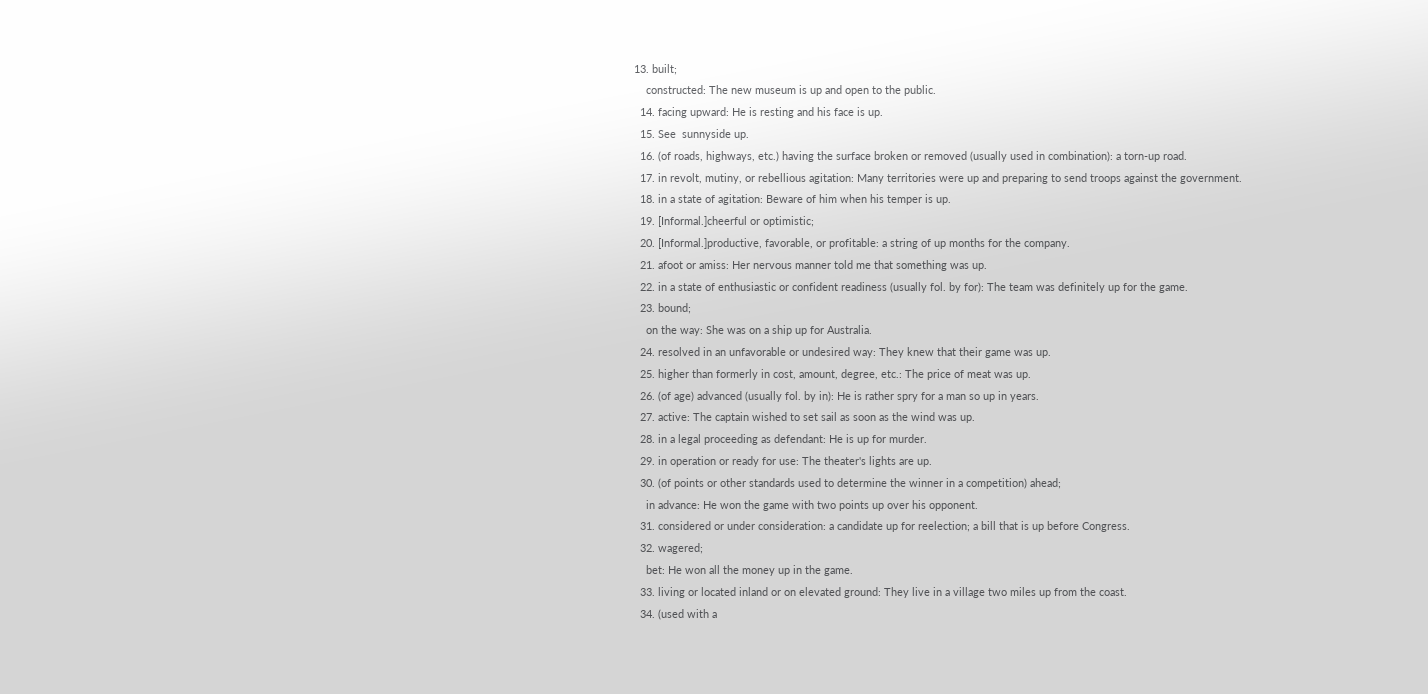13. built;
    constructed: The new museum is up and open to the public.
  14. facing upward: He is resting and his face is up.
  15. See  sunnyside up.
  16. (of roads, highways, etc.) having the surface broken or removed (usually used in combination): a torn-up road.
  17. in revolt, mutiny, or rebellious agitation: Many territories were up and preparing to send troops against the government.
  18. in a state of agitation: Beware of him when his temper is up.
  19. [Informal.]cheerful or optimistic;
  20. [Informal.]productive, favorable, or profitable: a string of up months for the company.
  21. afoot or amiss: Her nervous manner told me that something was up.
  22. in a state of enthusiastic or confident readiness (usually fol. by for): The team was definitely up for the game.
  23. bound;
    on the way: She was on a ship up for Australia.
  24. resolved in an unfavorable or undesired way: They knew that their game was up.
  25. higher than formerly in cost, amount, degree, etc.: The price of meat was up.
  26. (of age) advanced (usually fol. by in): He is rather spry for a man so up in years.
  27. active: The captain wished to set sail as soon as the wind was up.
  28. in a legal proceeding as defendant: He is up for murder.
  29. in operation or ready for use: The theater's lights are up.
  30. (of points or other standards used to determine the winner in a competition) ahead;
    in advance: He won the game with two points up over his opponent.
  31. considered or under consideration: a candidate up for reelection; a bill that is up before Congress.
  32. wagered;
    bet: He won all the money up in the game.
  33. living or located inland or on elevated ground: They live in a village two miles up from the coast.
  34. (used with a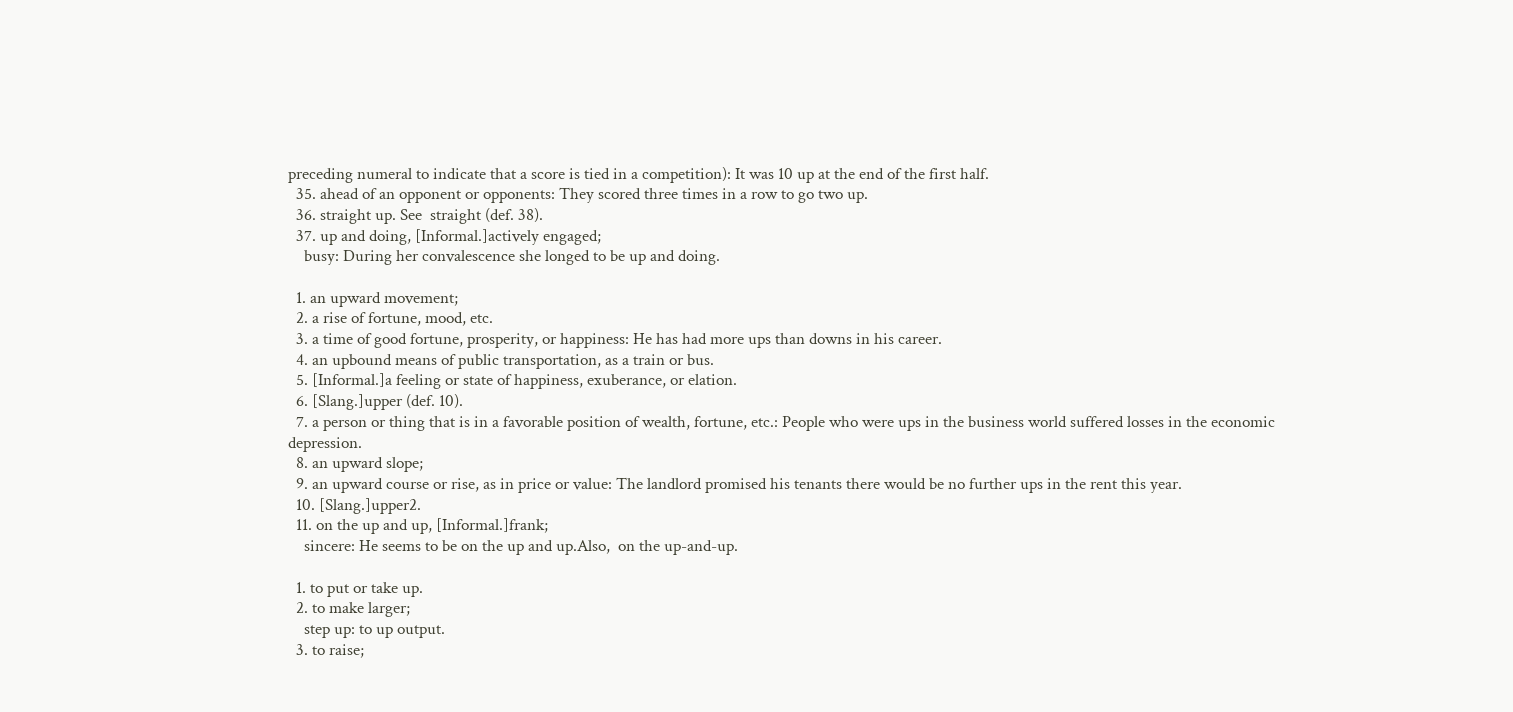preceding numeral to indicate that a score is tied in a competition): It was 10 up at the end of the first half.
  35. ahead of an opponent or opponents: They scored three times in a row to go two up.
  36. straight up. See  straight (def. 38).
  37. up and doing, [Informal.]actively engaged;
    busy: During her convalescence she longed to be up and doing.

  1. an upward movement;
  2. a rise of fortune, mood, etc.
  3. a time of good fortune, prosperity, or happiness: He has had more ups than downs in his career.
  4. an upbound means of public transportation, as a train or bus.
  5. [Informal.]a feeling or state of happiness, exuberance, or elation.
  6. [Slang.]upper (def. 10).
  7. a person or thing that is in a favorable position of wealth, fortune, etc.: People who were ups in the business world suffered losses in the economic depression.
  8. an upward slope;
  9. an upward course or rise, as in price or value: The landlord promised his tenants there would be no further ups in the rent this year.
  10. [Slang.]upper2.
  11. on the up and up, [Informal.]frank;
    sincere: He seems to be on the up and up.Also,  on the up-and-up.

  1. to put or take up.
  2. to make larger;
    step up: to up output.
  3. to raise;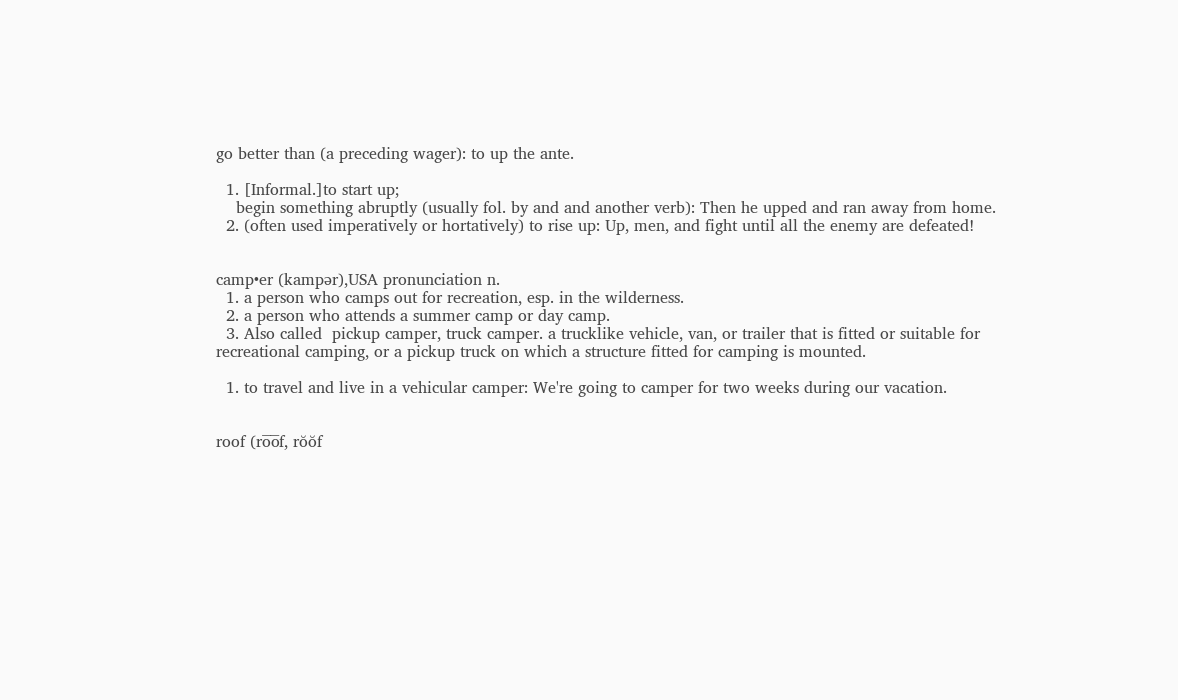go better than (a preceding wager): to up the ante.

  1. [Informal.]to start up;
    begin something abruptly (usually fol. by and and another verb): Then he upped and ran away from home.
  2. (often used imperatively or hortatively) to rise up: Up, men, and fight until all the enemy are defeated!


camp•er (kampər),USA pronunciation n.
  1. a person who camps out for recreation, esp. in the wilderness.
  2. a person who attends a summer camp or day camp.
  3. Also called  pickup camper, truck camper. a trucklike vehicle, van, or trailer that is fitted or suitable for recreational camping, or a pickup truck on which a structure fitted for camping is mounted.

  1. to travel and live in a vehicular camper: We're going to camper for two weeks during our vacation.


roof (ro̅o̅f, rŏŏf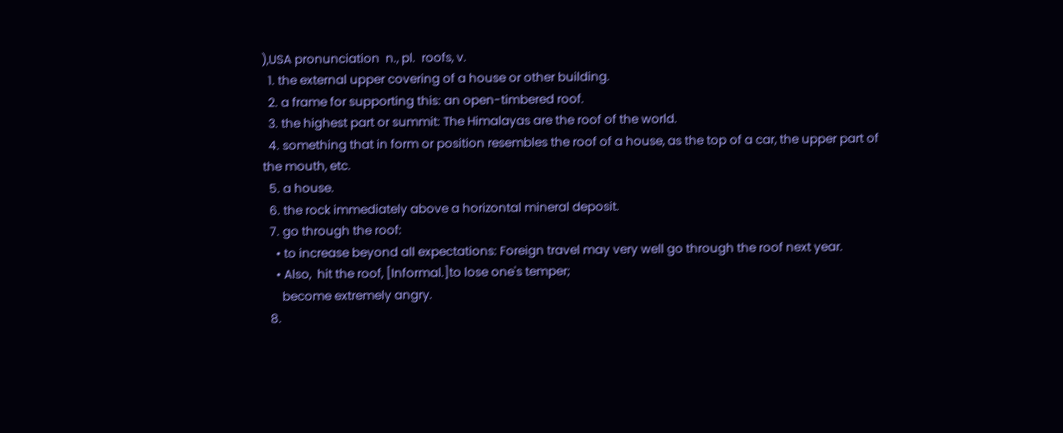),USA pronunciation  n., pl.  roofs, v.
  1. the external upper covering of a house or other building.
  2. a frame for supporting this: an open-timbered roof.
  3. the highest part or summit: The Himalayas are the roof of the world.
  4. something that in form or position resembles the roof of a house, as the top of a car, the upper part of the mouth, etc.
  5. a house.
  6. the rock immediately above a horizontal mineral deposit.
  7. go through the roof:
    • to increase beyond all expectations: Foreign travel may very well go through the roof next year.
    • Also,  hit the roof, [Informal.]to lose one's temper;
      become extremely angry.
  8.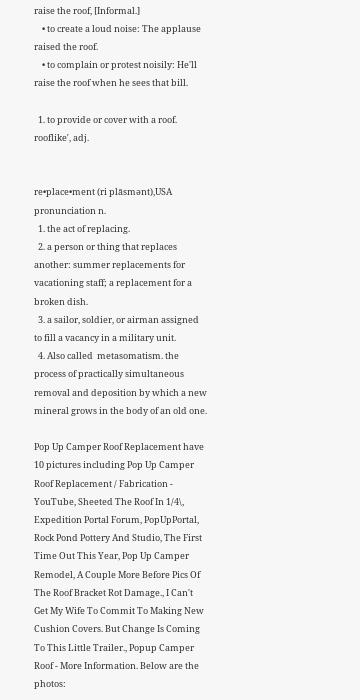raise the roof, [Informal.]
    • to create a loud noise: The applause raised the roof.
    • to complain or protest noisily: He'll raise the roof when he sees that bill.

  1. to provide or cover with a roof.
rooflike′, adj.


re•place•ment (ri plāsmənt),USA pronunciation n.
  1. the act of replacing.
  2. a person or thing that replaces another: summer replacements for vacationing staff; a replacement for a broken dish.
  3. a sailor, soldier, or airman assigned to fill a vacancy in a military unit.
  4. Also called  metasomatism. the process of practically simultaneous removal and deposition by which a new mineral grows in the body of an old one.

Pop Up Camper Roof Replacement have 10 pictures including Pop Up Camper Roof Replacement / Fabrication - YouTube, Sheeted The Roof In 1/4\, Expedition Portal Forum, PopUpPortal, Rock Pond Pottery And Studio, The First Time Out This Year, Pop Up Camper Remodel, A Couple More Before Pics Of The Roof Bracket Rot Damage., I Can't Get My Wife To Commit To Making New Cushion Covers. But Change Is Coming To This Little Trailer., Popup Camper Roof - More Information. Below are the photos: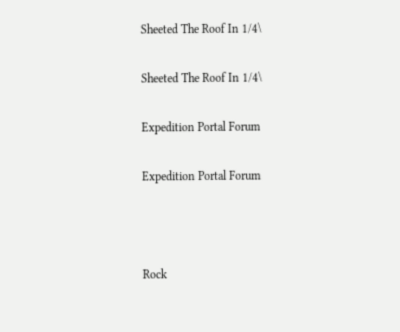Sheeted The Roof In 1/4\

Sheeted The Roof In 1/4\

Expedition Portal Forum

Expedition Portal Forum



Rock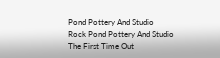Pond Pottery And Studio
Rock Pond Pottery And Studio
The First Time Out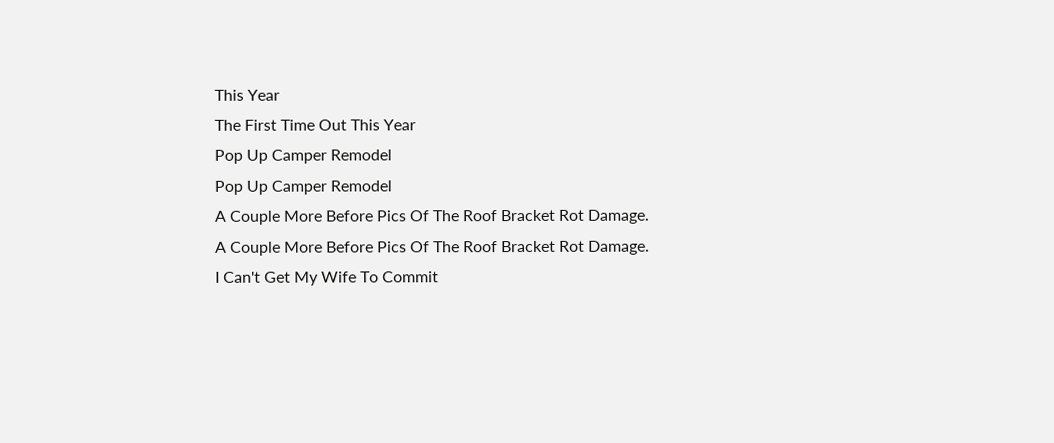This Year
The First Time Out This Year
Pop Up Camper Remodel
Pop Up Camper Remodel
A Couple More Before Pics Of The Roof Bracket Rot Damage.
A Couple More Before Pics Of The Roof Bracket Rot Damage.
I Can't Get My Wife To Commit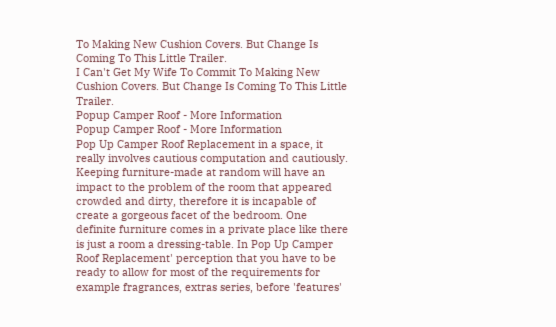To Making New Cushion Covers. But Change Is  Coming To This Little Trailer.
I Can't Get My Wife To Commit To Making New Cushion Covers. But Change Is Coming To This Little Trailer.
Popup Camper Roof - More Information
Popup Camper Roof - More Information
Pop Up Camper Roof Replacement in a space, it really involves cautious computation and cautiously. Keeping furniture-made at random will have an impact to the problem of the room that appeared crowded and dirty, therefore it is incapable of create a gorgeous facet of the bedroom. One definite furniture comes in a private place like there is just a room a dressing-table. In Pop Up Camper Roof Replacement' perception that you have to be ready to allow for most of the requirements for example fragrances, extras series, before 'features'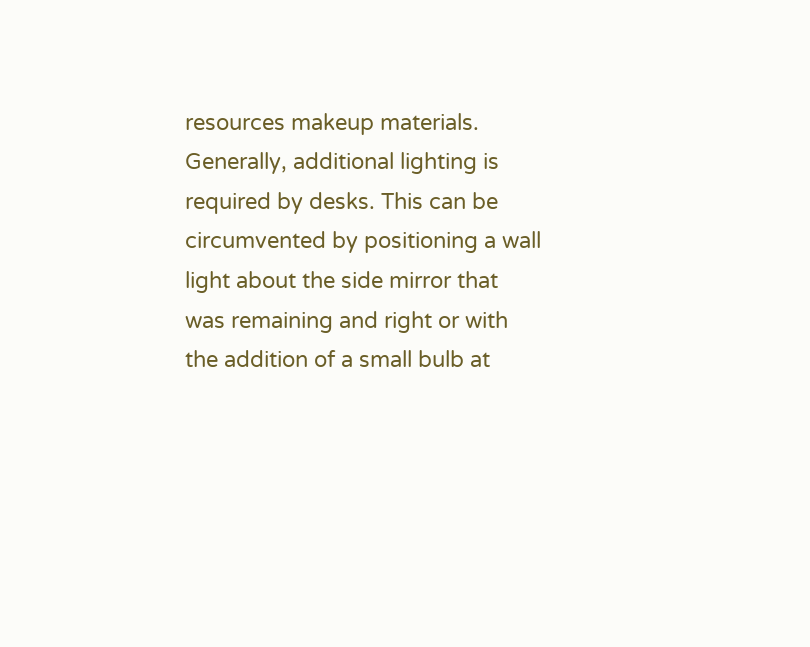resources makeup materials. Generally, additional lighting is required by desks. This can be circumvented by positioning a wall light about the side mirror that was remaining and right or with the addition of a small bulb at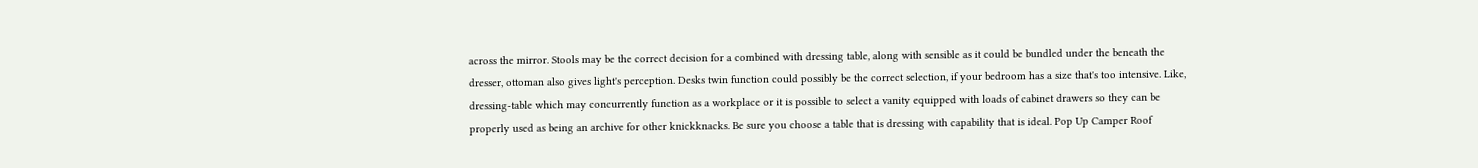across the mirror. Stools may be the correct decision for a combined with dressing table, along with sensible as it could be bundled under the beneath the dresser, ottoman also gives light's perception. Desks twin function could possibly be the correct selection, if your bedroom has a size that's too intensive. Like, dressing-table which may concurrently function as a workplace or it is possible to select a vanity equipped with loads of cabinet drawers so they can be properly used as being an archive for other knickknacks. Be sure you choose a table that is dressing with capability that is ideal. Pop Up Camper Roof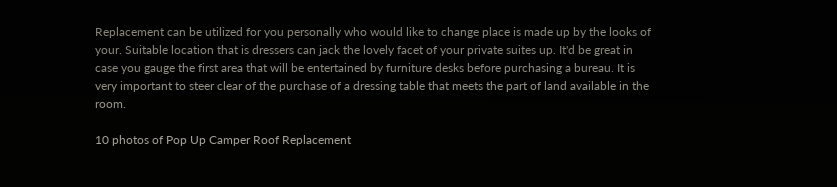Replacement can be utilized for you personally who would like to change place is made up by the looks of your. Suitable location that is dressers can jack the lovely facet of your private suites up. It'd be great in case you gauge the first area that will be entertained by furniture desks before purchasing a bureau. It is very important to steer clear of the purchase of a dressing table that meets the part of land available in the room.

10 photos of Pop Up Camper Roof Replacement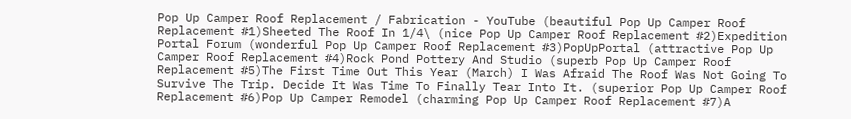Pop Up Camper Roof Replacement / Fabrication - YouTube (beautiful Pop Up Camper Roof Replacement #1)Sheeted The Roof In 1/4\ (nice Pop Up Camper Roof Replacement #2)Expedition Portal Forum (wonderful Pop Up Camper Roof Replacement #3)PopUpPortal (attractive Pop Up Camper Roof Replacement #4)Rock Pond Pottery And Studio (superb Pop Up Camper Roof Replacement #5)The First Time Out This Year (March) I Was Afraid The Roof Was Not Going To  Survive The Trip. Decide It Was Time To Finally Tear Into It. (superior Pop Up Camper Roof Replacement #6)Pop Up Camper Remodel (charming Pop Up Camper Roof Replacement #7)A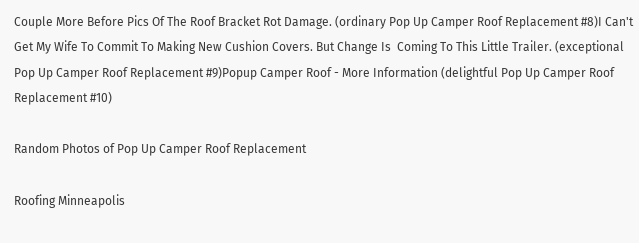Couple More Before Pics Of The Roof Bracket Rot Damage. (ordinary Pop Up Camper Roof Replacement #8)I Can't Get My Wife To Commit To Making New Cushion Covers. But Change Is  Coming To This Little Trailer. (exceptional Pop Up Camper Roof Replacement #9)Popup Camper Roof - More Information (delightful Pop Up Camper Roof Replacement #10)

Random Photos of Pop Up Camper Roof Replacement

Roofing Minneapolis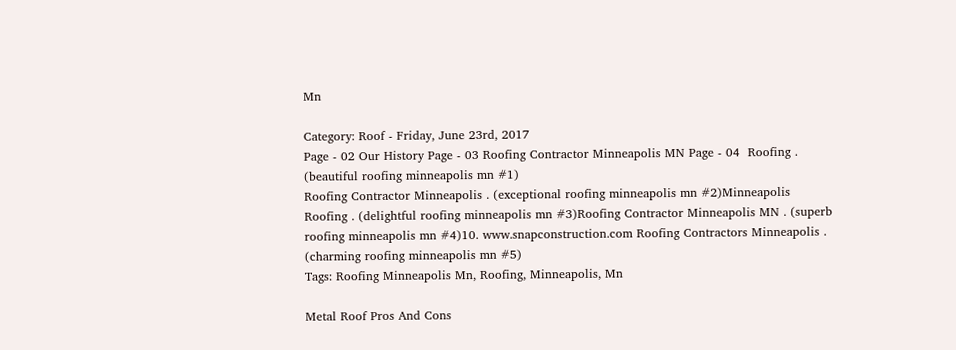Mn

Category: Roof - Friday, June 23rd, 2017
Page - 02 Our History Page - 03 Roofing Contractor Minneapolis MN Page - 04  Roofing . (beautiful roofing minneapolis mn #1)
Roofing Contractor Minneapolis . (exceptional roofing minneapolis mn #2)Minneapolis Roofing . (delightful roofing minneapolis mn #3)Roofing Contractor Minneapolis MN . (superb roofing minneapolis mn #4)10. www.snapconstruction.com Roofing Contractors Minneapolis . (charming roofing minneapolis mn #5)
Tags: Roofing Minneapolis Mn, Roofing, Minneapolis, Mn

Metal Roof Pros And Cons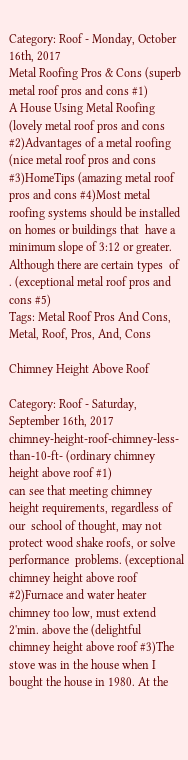Category: Roof - Monday, October 16th, 2017
Metal Roofing Pros & Cons (superb metal roof pros and cons #1)
A House Using Metal Roofing (lovely metal roof pros and cons #2)Advantages of a metal roofing (nice metal roof pros and cons #3)HomeTips (amazing metal roof pros and cons #4)Most metal roofing systems should be installed on homes or buildings that  have a minimum slope of 3:12 or greater. Although there are certain types  of . (exceptional metal roof pros and cons #5)
Tags: Metal Roof Pros And Cons, Metal, Roof, Pros, And, Cons

Chimney Height Above Roof

Category: Roof - Saturday, September 16th, 2017
chimney-height-roof-chimney-less-than-10-ft- (ordinary chimney height above roof #1)
can see that meeting chimney height requirements, regardless of our  school of thought, may not protect wood shake roofs, or solve performance  problems. (exceptional chimney height above roof #2)Furnace and water heater chimney too low, must extend 2'min. above the (delightful chimney height above roof #3)The stove was in the house when I bought the house in 1980. At the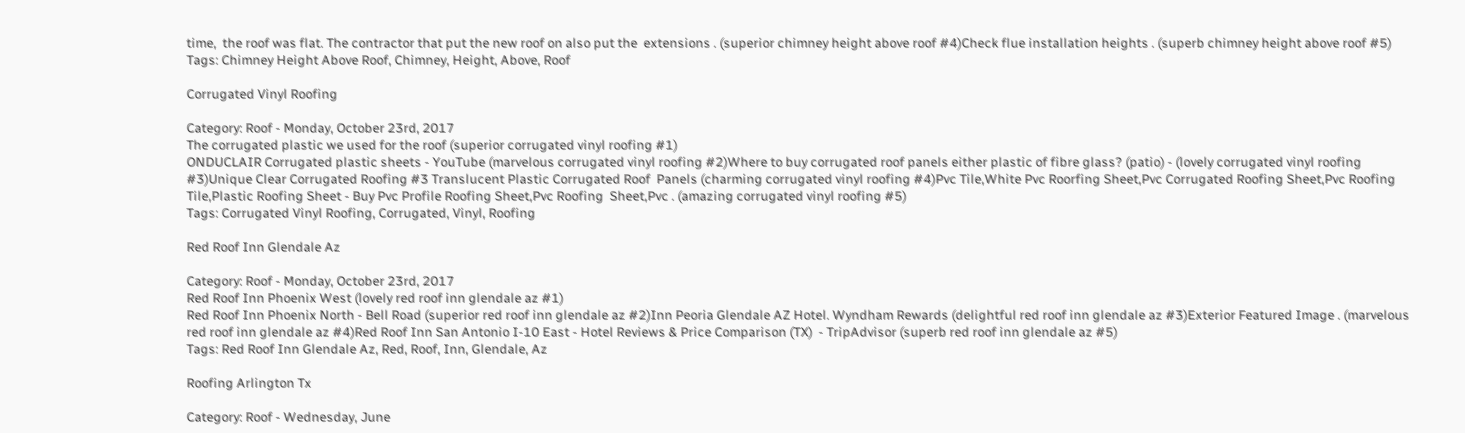time,  the roof was flat. The contractor that put the new roof on also put the  extensions . (superior chimney height above roof #4)Check flue installation heights . (superb chimney height above roof #5)
Tags: Chimney Height Above Roof, Chimney, Height, Above, Roof

Corrugated Vinyl Roofing

Category: Roof - Monday, October 23rd, 2017
The corrugated plastic we used for the roof (superior corrugated vinyl roofing #1)
ONDUCLAIR Corrugated plastic sheets - YouTube (marvelous corrugated vinyl roofing #2)Where to buy corrugated roof panels either plastic of fibre glass? (patio) - (lovely corrugated vinyl roofing #3)Unique Clear Corrugated Roofing #3 Translucent Plastic Corrugated Roof  Panels (charming corrugated vinyl roofing #4)Pvc Tile,White Pvc Roorfing Sheet,Pvc Corrugated Roofing Sheet,Pvc Roofing  Tile,Plastic Roofing Sheet - Buy Pvc Profile Roofing Sheet,Pvc Roofing  Sheet,Pvc . (amazing corrugated vinyl roofing #5)
Tags: Corrugated Vinyl Roofing, Corrugated, Vinyl, Roofing

Red Roof Inn Glendale Az

Category: Roof - Monday, October 23rd, 2017
Red Roof Inn Phoenix West (lovely red roof inn glendale az #1)
Red Roof Inn Phoenix North - Bell Road (superior red roof inn glendale az #2)Inn Peoria Glendale AZ Hotel. Wyndham Rewards (delightful red roof inn glendale az #3)Exterior Featured Image . (marvelous red roof inn glendale az #4)Red Roof Inn San Antonio I-10 East - Hotel Reviews & Price Comparison (TX)  - TripAdvisor (superb red roof inn glendale az #5)
Tags: Red Roof Inn Glendale Az, Red, Roof, Inn, Glendale, Az

Roofing Arlington Tx

Category: Roof - Wednesday, June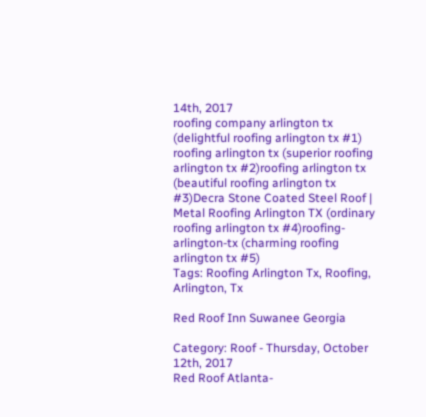14th, 2017
roofing company arlington tx (delightful roofing arlington tx #1)
roofing arlington tx (superior roofing arlington tx #2)roofing arlington tx (beautiful roofing arlington tx #3)Decra Stone Coated Steel Roof | Metal Roofing Arlington TX (ordinary roofing arlington tx #4)roofing-arlington-tx (charming roofing arlington tx #5)
Tags: Roofing Arlington Tx, Roofing, Arlington, Tx

Red Roof Inn Suwanee Georgia

Category: Roof - Thursday, October 12th, 2017
Red Roof Atlanta-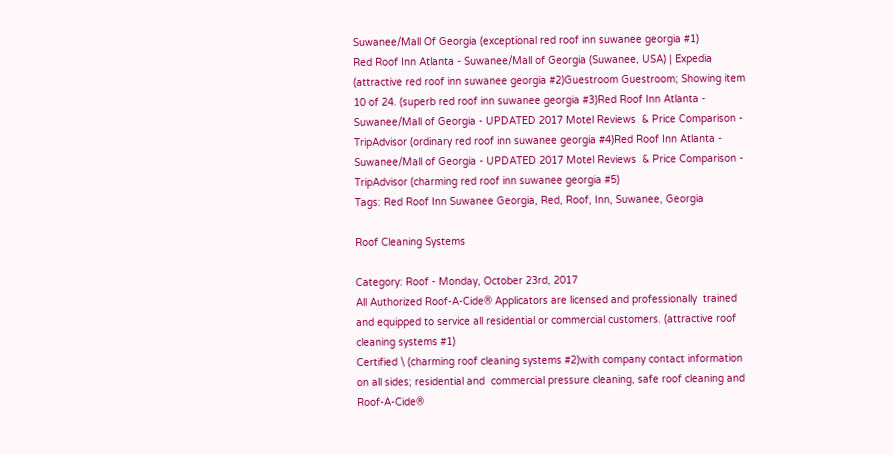Suwanee/Mall Of Georgia (exceptional red roof inn suwanee georgia #1)
Red Roof Inn Atlanta - Suwanee/Mall of Georgia (Suwanee, USA) | Expedia (attractive red roof inn suwanee georgia #2)Guestroom Guestroom; Showing item 10 of 24. (superb red roof inn suwanee georgia #3)Red Roof Inn Atlanta - Suwanee/Mall of Georgia - UPDATED 2017 Motel Reviews  & Price Comparison - TripAdvisor (ordinary red roof inn suwanee georgia #4)Red Roof Inn Atlanta - Suwanee/Mall of Georgia - UPDATED 2017 Motel Reviews  & Price Comparison - TripAdvisor (charming red roof inn suwanee georgia #5)
Tags: Red Roof Inn Suwanee Georgia, Red, Roof, Inn, Suwanee, Georgia

Roof Cleaning Systems

Category: Roof - Monday, October 23rd, 2017
All Authorized Roof-A-Cide® Applicators are licensed and professionally  trained and equipped to service all residential or commercial customers. (attractive roof cleaning systems #1)
Certified \ (charming roof cleaning systems #2)with company contact information on all sides; residential and  commercial pressure cleaning, safe roof cleaning and Roof-A-Cide®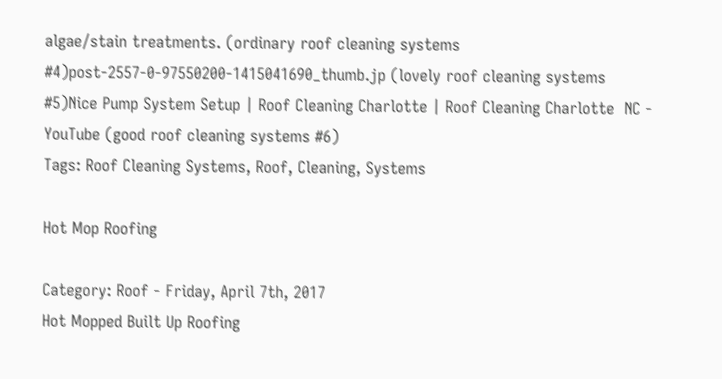algae/stain treatments. (ordinary roof cleaning systems #4)post-2557-0-97550200-1415041690_thumb.jp (lovely roof cleaning systems #5)Nice Pump System Setup | Roof Cleaning Charlotte | Roof Cleaning Charlotte  NC - YouTube (good roof cleaning systems #6)
Tags: Roof Cleaning Systems, Roof, Cleaning, Systems

Hot Mop Roofing

Category: Roof - Friday, April 7th, 2017
Hot Mopped Built Up Roofing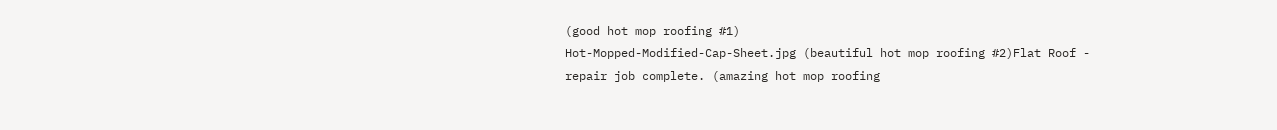(good hot mop roofing #1)
Hot-Mopped-Modified-Cap-Sheet.jpg (beautiful hot mop roofing #2)Flat Roof - repair job complete. (amazing hot mop roofing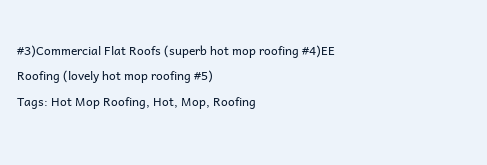#3)Commercial Flat Roofs (superb hot mop roofing #4)EE Roofing (lovely hot mop roofing #5)
Tags: Hot Mop Roofing, Hot, Mop, Roofing